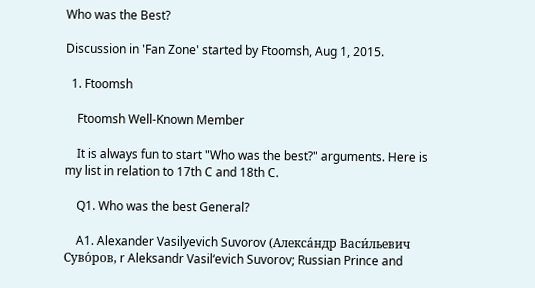Who was the Best?

Discussion in 'Fan Zone' started by Ftoomsh, Aug 1, 2015.

  1. Ftoomsh

    Ftoomsh Well-Known Member

    It is always fun to start "Who was the best?" arguments. Here is my list in relation to 17th C and 18th C.

    Q1. Who was the best General?

    A1. Alexander Vasilyevich Suvorov (Алекса́ндр Васи́льевич Суво́ров, r Aleksandr Vasil‘evich Suvorov; Russian Prince and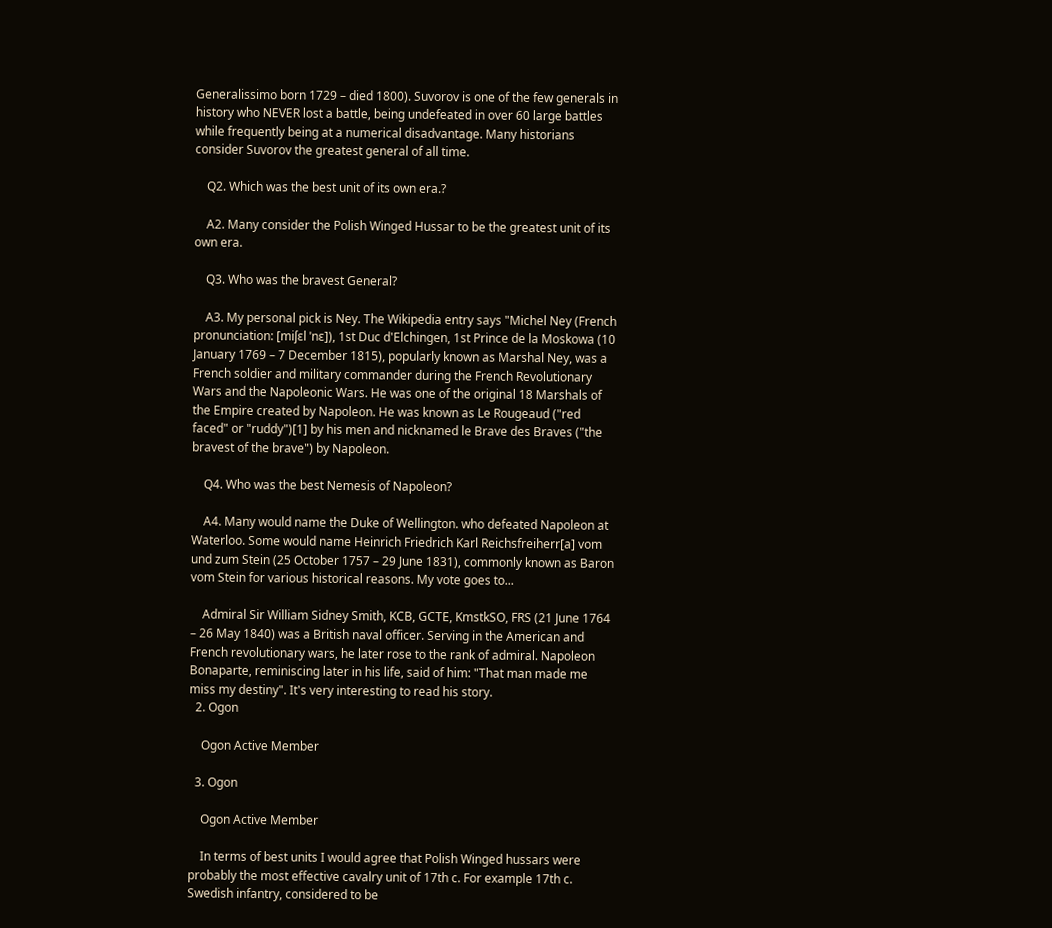Generalissimo born 1729 – died 1800). Suvorov is one of the few generals in history who NEVER lost a battle, being undefeated in over 60 large battles while frequently being at a numerical disadvantage. Many historians consider Suvorov the greatest general of all time.

    Q2. Which was the best unit of its own era.?

    A2. Many consider the Polish Winged Hussar to be the greatest unit of its own era.

    Q3. Who was the bravest General?

    A3. My personal pick is Ney. The Wikipedia entry says "Michel Ney (French pronunciation: [miʃɛl ˈnɛ]), 1st Duc d'Elchingen, 1st Prince de la Moskowa (10 January 1769 – 7 December 1815), popularly known as Marshal Ney, was a French soldier and military commander during the French Revolutionary Wars and the Napoleonic Wars. He was one of the original 18 Marshals of the Empire created by Napoleon. He was known as Le Rougeaud ("red faced" or "ruddy")[1] by his men and nicknamed le Brave des Braves ("the bravest of the brave") by Napoleon.

    Q4. Who was the best Nemesis of Napoleon?

    A4. Many would name the Duke of Wellington. who defeated Napoleon at Waterloo. Some would name Heinrich Friedrich Karl Reichsfreiherr[a] vom und zum Stein (25 October 1757 – 29 June 1831), commonly known as Baron vom Stein for various historical reasons. My vote goes to...

    Admiral Sir William Sidney Smith, KCB, GCTE, KmstkSO, FRS (21 June 1764 – 26 May 1840) was a British naval officer. Serving in the American and French revolutionary wars, he later rose to the rank of admiral. Napoleon Bonaparte, reminiscing later in his life, said of him: "That man made me miss my destiny". It's very interesting to read his story.
  2. Ogon

    Ogon Active Member

  3. Ogon

    Ogon Active Member

    In terms of best units I would agree that Polish Winged hussars were probably the most effective cavalry unit of 17th c. For example 17th c. Swedish infantry, considered to be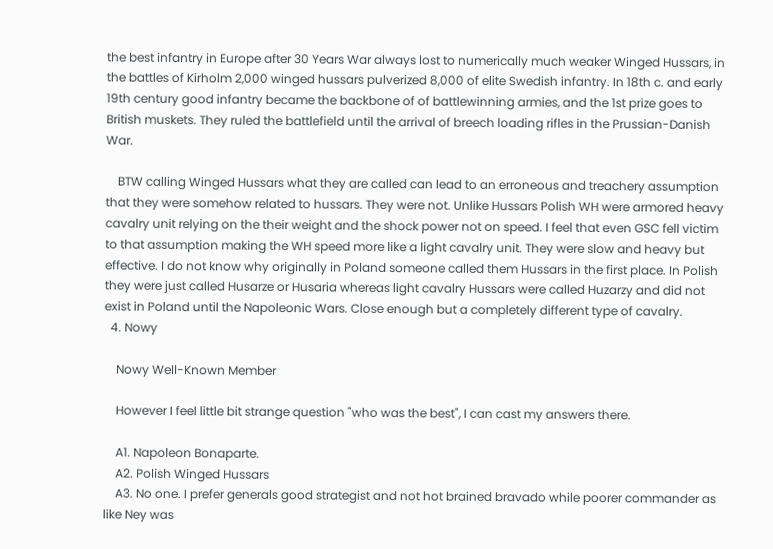the best infantry in Europe after 30 Years War always lost to numerically much weaker Winged Hussars, in the battles of Kirholm 2,000 winged hussars pulverized 8,000 of elite Swedish infantry. In 18th c. and early 19th century good infantry became the backbone of of battlewinning armies, and the 1st prize goes to British muskets. They ruled the battlefield until the arrival of breech loading rifles in the Prussian-Danish War.

    BTW calling Winged Hussars what they are called can lead to an erroneous and treachery assumption that they were somehow related to hussars. They were not. Unlike Hussars Polish WH were armored heavy cavalry unit relying on the their weight and the shock power not on speed. I feel that even GSC fell victim to that assumption making the WH speed more like a light cavalry unit. They were slow and heavy but effective. I do not know why originally in Poland someone called them Hussars in the first place. In Polish they were just called Husarze or Husaria whereas light cavalry Hussars were called Huzarzy and did not exist in Poland until the Napoleonic Wars. Close enough but a completely different type of cavalry.
  4. Nowy

    Nowy Well-Known Member

    However I feel little bit strange question "who was the best", I can cast my answers there.

    A1. Napoleon Bonaparte.
    A2. Polish Winged Hussars
    A3. No one. I prefer generals good strategist and not hot brained bravado while poorer commander as like Ney was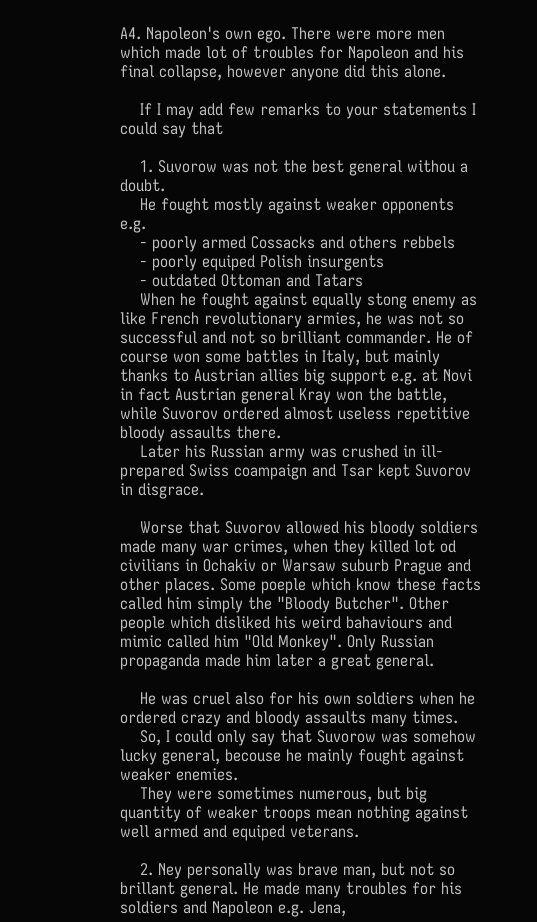A4. Napoleon's own ego. There were more men which made lot of troubles for Napoleon and his final collapse, however anyone did this alone.

    If I may add few remarks to your statements I could say that

    1. Suvorow was not the best general withou a doubt.
    He fought mostly against weaker opponents e.g.
    - poorly armed Cossacks and others rebbels
    - poorly equiped Polish insurgents
    - outdated Ottoman and Tatars
    When he fought against equally stong enemy as like French revolutionary armies, he was not so successful and not so brilliant commander. He of course won some battles in Italy, but mainly thanks to Austrian allies big support e.g. at Novi in fact Austrian general Kray won the battle, while Suvorov ordered almost useless repetitive bloody assaults there.
    Later his Russian army was crushed in ill-prepared Swiss coampaign and Tsar kept Suvorov in disgrace.

    Worse that Suvorov allowed his bloody soldiers made many war crimes, when they killed lot od civilians in Ochakiv or Warsaw suburb Prague and other places. Some poeple which know these facts called him simply the "Bloody Butcher". Other people which disliked his weird bahaviours and mimic called him "Old Monkey". Only Russian propaganda made him later a great general.

    He was cruel also for his own soldiers when he ordered crazy and bloody assaults many times.
    So, I could only say that Suvorow was somehow lucky general, becouse he mainly fought against weaker enemies.
    They were sometimes numerous, but big quantity of weaker troops mean nothing against well armed and equiped veterans.

    2. Ney personally was brave man, but not so brillant general. He made many troubles for his soldiers and Napoleon e.g. Jena,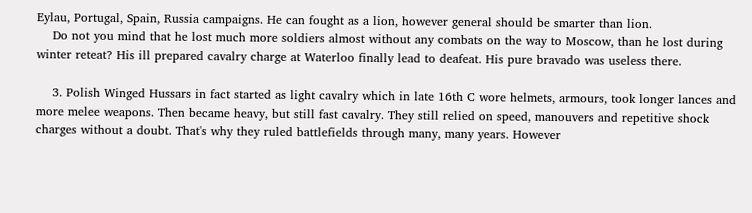Eylau, Portugal, Spain, Russia campaigns. He can fought as a lion, however general should be smarter than lion.
    Do not you mind that he lost much more soldiers almost without any combats on the way to Moscow, than he lost during winter reteat? His ill prepared cavalry charge at Waterloo finally lead to deafeat. His pure bravado was useless there.

    3. Polish Winged Hussars in fact started as light cavalry which in late 16th C wore helmets, armours, took longer lances and more melee weapons. Then became heavy, but still fast cavalry. They still relied on speed, manouvers and repetitive shock charges without a doubt. That's why they ruled battlefields through many, many years. However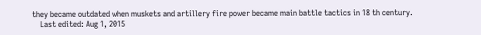they became outdated when muskets and artillery fire power became main battle tactics in 18 th century.
    Last edited: Aug 1, 2015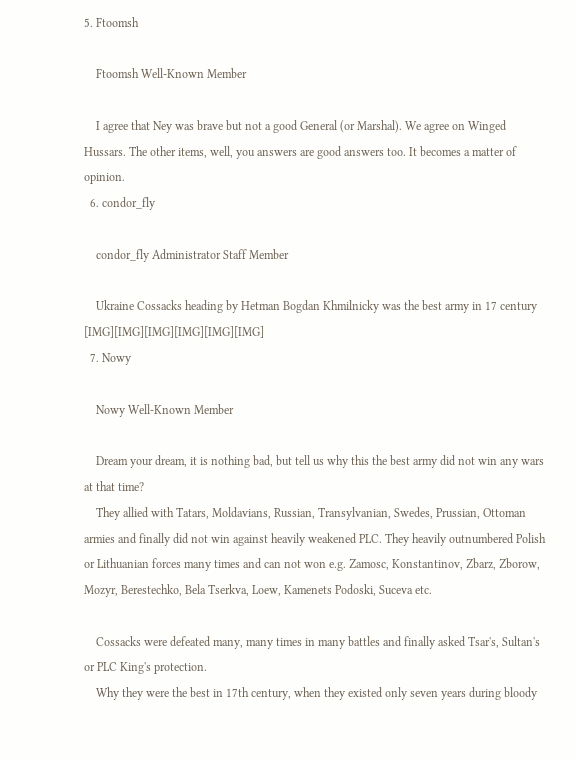5. Ftoomsh

    Ftoomsh Well-Known Member

    I agree that Ney was brave but not a good General (or Marshal). We agree on Winged Hussars. The other items, well, you answers are good answers too. It becomes a matter of opinion.
  6. condor_fly

    condor_fly Administrator Staff Member

    Ukraine Cossacks heading by Hetman Bogdan Khmilnicky was the best army in 17 century [IMG][IMG][IMG][IMG][IMG][IMG]
  7. Nowy

    Nowy Well-Known Member

    Dream your dream, it is nothing bad, but tell us why this the best army did not win any wars at that time?
    They allied with Tatars, Moldavians, Russian, Transylvanian, Swedes, Prussian, Ottoman armies and finally did not win against heavily weakened PLC. They heavily outnumbered Polish or Lithuanian forces many times and can not won e.g. Zamosc, Konstantinov, Zbarz, Zborow, Mozyr, Berestechko, Bela Tserkva, Loew, Kamenets Podoski, Suceva etc.

    Cossacks were defeated many, many times in many battles and finally asked Tsar's, Sultan's or PLC King's protection.
    Why they were the best in 17th century, when they existed only seven years during bloody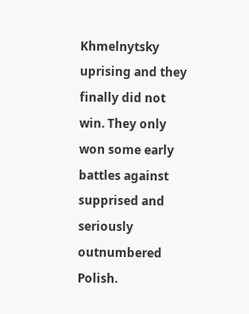Khmelnytsky uprising and they finally did not win. They only won some early battles against supprised and seriously outnumbered Polish.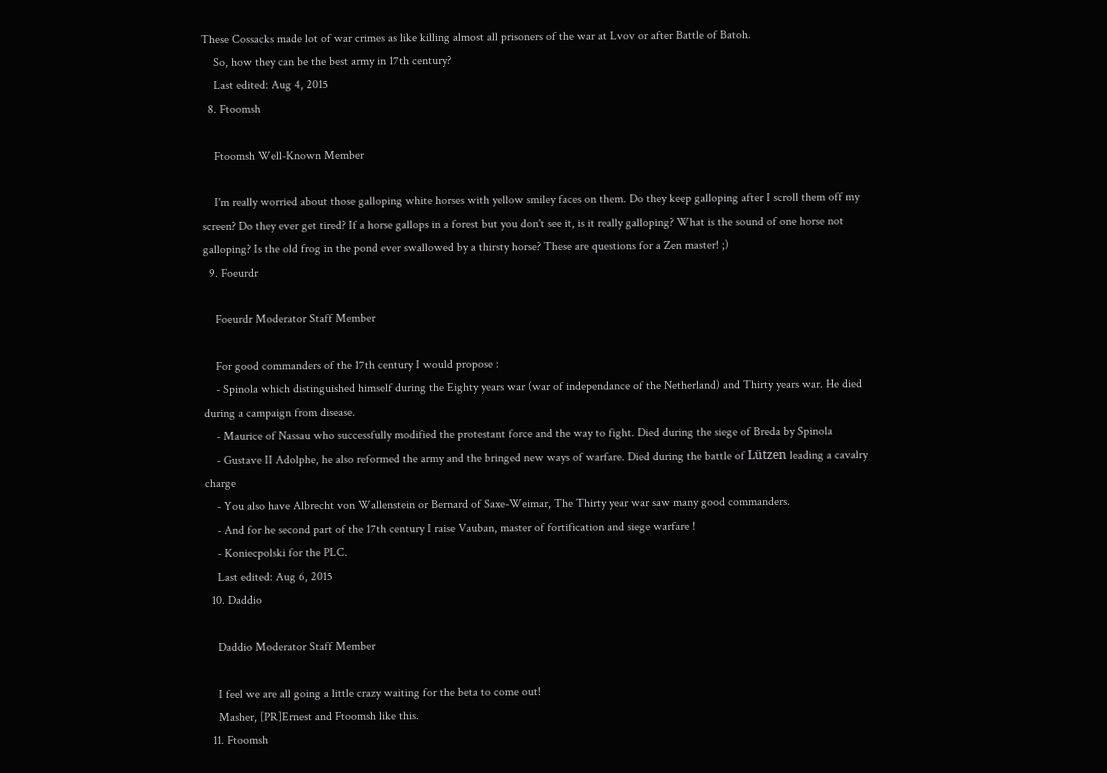These Cossacks made lot of war crimes as like killing almost all prisoners of the war at Lvov or after Battle of Batoh.
    So, how they can be the best army in 17th century?
    Last edited: Aug 4, 2015
  8. Ftoomsh

    Ftoomsh Well-Known Member

    I'm really worried about those galloping white horses with yellow smiley faces on them. Do they keep galloping after I scroll them off my screen? Do they ever get tired? If a horse gallops in a forest but you don't see it, is it really galloping? What is the sound of one horse not galloping? Is the old frog in the pond ever swallowed by a thirsty horse? These are questions for a Zen master! ;)
  9. Foeurdr

    Foeurdr Moderator Staff Member

    For good commanders of the 17th century I would propose :
    - Spinola which distinguished himself during the Eighty years war (war of independance of the Netherland) and Thirty years war. He died during a campaign from disease.
    - Maurice of Nassau who successfully modified the protestant force and the way to fight. Died during the siege of Breda by Spinola
    - Gustave II Adolphe, he also reformed the army and the bringed new ways of warfare. Died during the battle of Lützen leading a cavalry charge
    - You also have Albrecht von Wallenstein or Bernard of Saxe-Weimar, The Thirty year war saw many good commanders.
    - And for he second part of the 17th century I raise Vauban, master of fortification and siege warfare !
    - Koniecpolski for the PLC.
    Last edited: Aug 6, 2015
  10. Daddio

    Daddio Moderator Staff Member

    I feel we are all going a little crazy waiting for the beta to come out!
    Masher, [PR]Ernest and Ftoomsh like this.
  11. Ftoomsh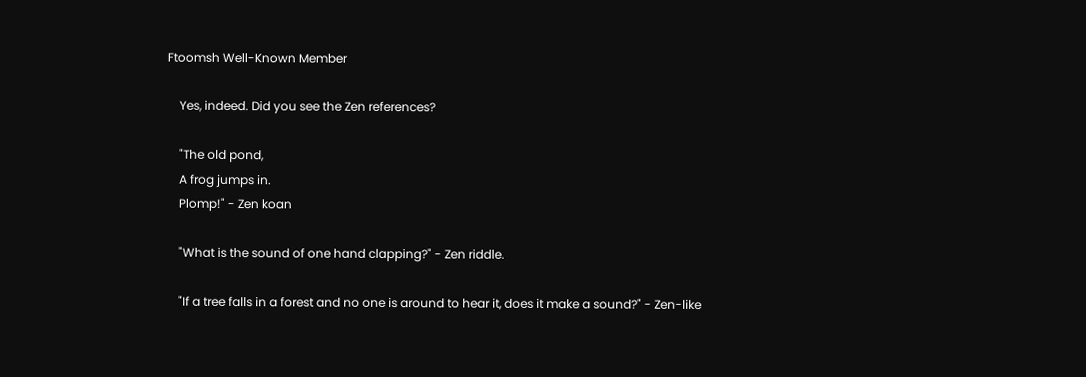Ftoomsh Well-Known Member

    Yes, indeed. Did you see the Zen references?

    "The old pond,
    A frog jumps in.
    Plomp!" - Zen koan

    "What is the sound of one hand clapping?" - Zen riddle.

    "If a tree falls in a forest and no one is around to hear it, does it make a sound?" - Zen-like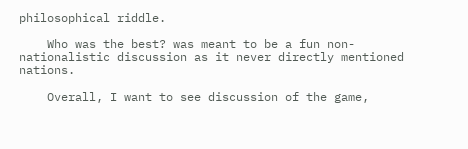philosophical riddle.

    Who was the best? was meant to be a fun non-nationalistic discussion as it never directly mentioned nations.

    Overall, I want to see discussion of the game,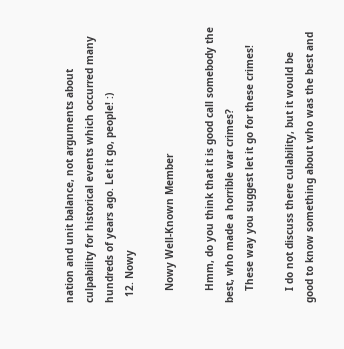nation and unit balance, not arguments about culpability for historical events which occurred many hundreds of years ago. Let it go, people! :)
  12. Nowy

    Nowy Well-Known Member

    Hmm, do you think that it is good call somebody the best, who made a horrible war crimes?
    These way you suggest let it go for these crimes!

    I do not discuss there culability, but it would be good to know something about who was the best and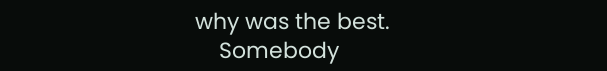why was the best.
    Somebody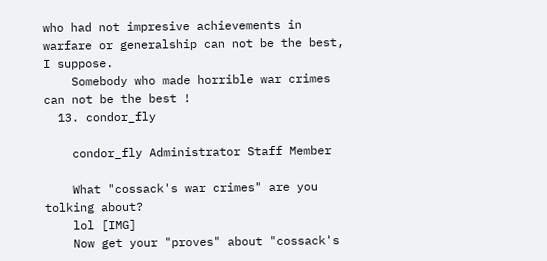who had not impresive achievements in warfare or generalship can not be the best, I suppose.
    Somebody who made horrible war crimes can not be the best !
  13. condor_fly

    condor_fly Administrator Staff Member

    What "cossack's war crimes" are you tolking about?
    lol [IMG]
    Now get your "proves" about "cossack's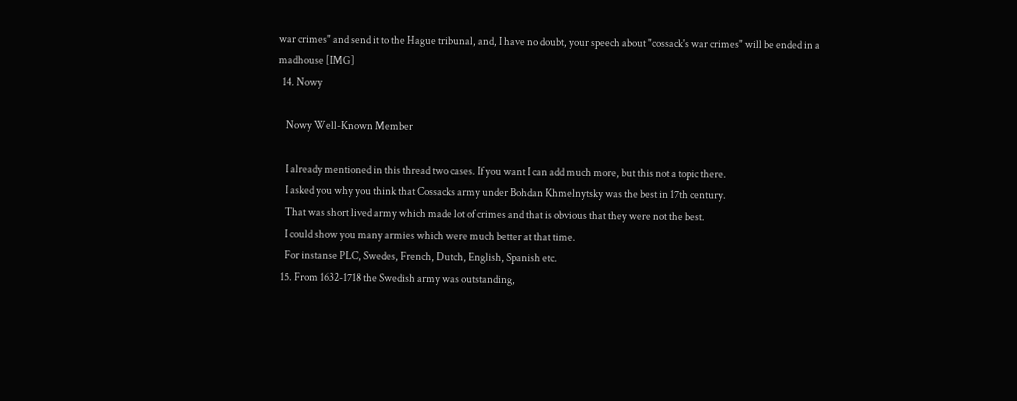war crimes" and send it to the Hague tribunal, and, I have no doubt, your speech about "cossack's war crimes" will be ended in a madhouse [IMG]
  14. Nowy

    Nowy Well-Known Member

    I already mentioned in this thread two cases. If you want I can add much more, but this not a topic there.
    I asked you why you think that Cossacks army under Bohdan Khmelnytsky was the best in 17th century.
    That was short lived army which made lot of crimes and that is obvious that they were not the best.
    I could show you many armies which were much better at that time.
    For instanse PLC, Swedes, French, Dutch, English, Spanish etc.
  15. From 1632-1718 the Swedish army was outstanding,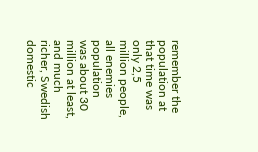remember the population at that time was only 2,5 million people, all enemies population was about 30 million at least, and much richer, Swedish domestic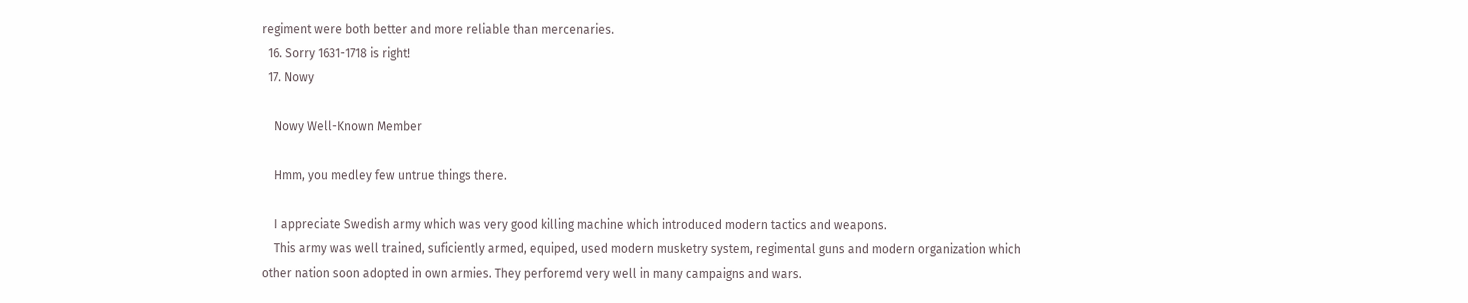regiment were both better and more reliable than mercenaries.
  16. Sorry 1631-1718 is right!
  17. Nowy

    Nowy Well-Known Member

    Hmm, you medley few untrue things there.

    I appreciate Swedish army which was very good killing machine which introduced modern tactics and weapons.
    This army was well trained, suficiently armed, equiped, used modern musketry system, regimental guns and modern organization which other nation soon adopted in own armies. They perforemd very well in many campaigns and wars.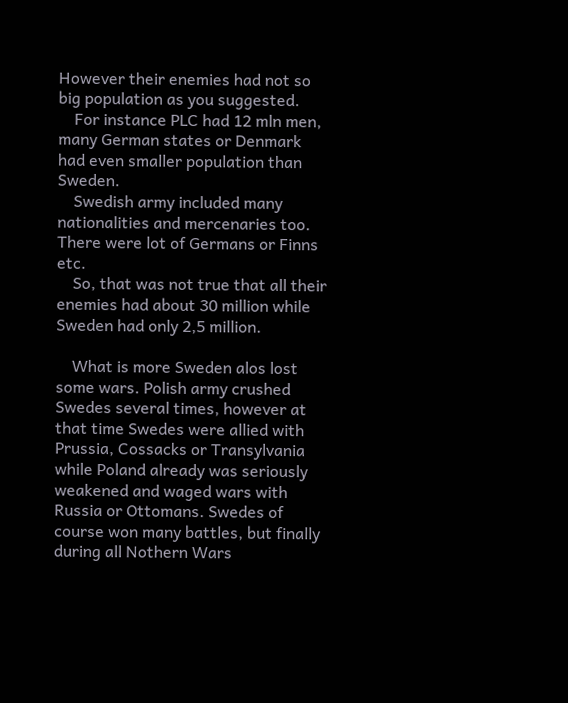However their enemies had not so big population as you suggested.
    For instance PLC had 12 mln men, many German states or Denmark had even smaller population than Sweden.
    Swedish army included many nationalities and mercenaries too. There were lot of Germans or Finns etc.
    So, that was not true that all their enemies had about 30 million while Sweden had only 2,5 million.

    What is more Sweden alos lost some wars. Polish army crushed Swedes several times, however at that time Swedes were allied with Prussia, Cossacks or Transylvania while Poland already was seriously weakened and waged wars with Russia or Ottomans. Swedes of course won many battles, but finally during all Nothern Wars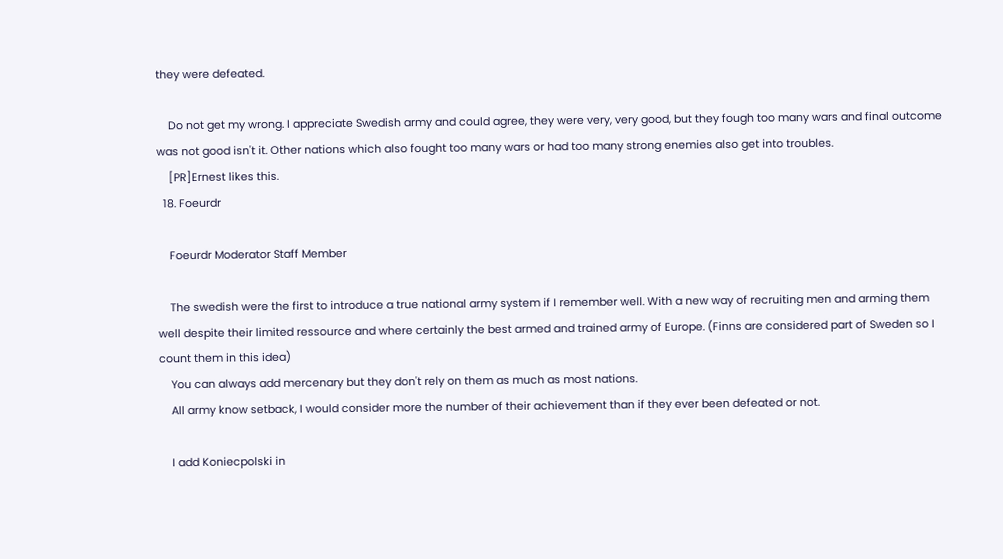they were defeated.

    Do not get my wrong. I appreciate Swedish army and could agree, they were very, very good, but they fough too many wars and final outcome was not good isn't it. Other nations which also fought too many wars or had too many strong enemies also get into troubles.
    [PR]Ernest likes this.
  18. Foeurdr

    Foeurdr Moderator Staff Member

    The swedish were the first to introduce a true national army system if I remember well. With a new way of recruiting men and arming them well despite their limited ressource and where certainly the best armed and trained army of Europe. (Finns are considered part of Sweden so I count them in this idea)
    You can always add mercenary but they don't rely on them as much as most nations.
    All army know setback, I would consider more the number of their achievement than if they ever been defeated or not.

    I add Koniecpolski in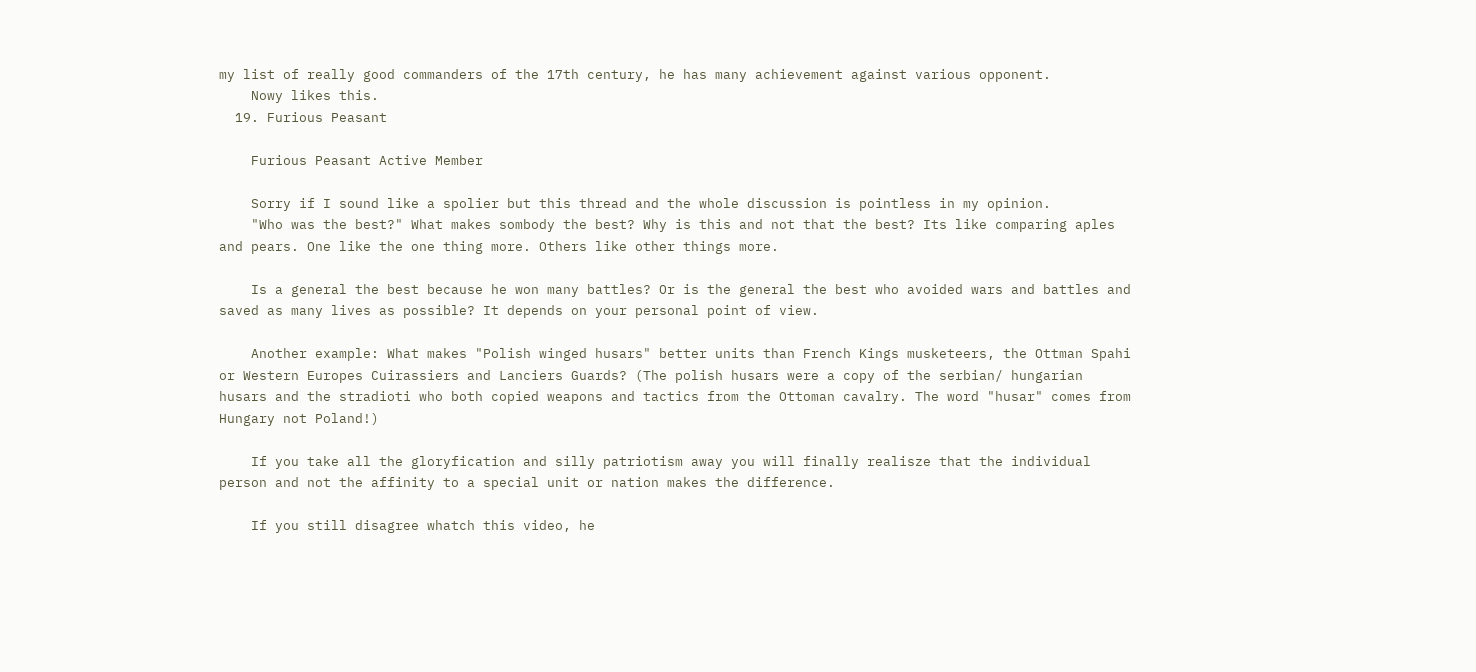my list of really good commanders of the 17th century, he has many achievement against various opponent.
    Nowy likes this.
  19. Furious Peasant

    Furious Peasant Active Member

    Sorry if I sound like a spolier but this thread and the whole discussion is pointless in my opinion.
    "Who was the best?" What makes sombody the best? Why is this and not that the best? Its like comparing aples and pears. One like the one thing more. Others like other things more.

    Is a general the best because he won many battles? Or is the general the best who avoided wars and battles and saved as many lives as possible? It depends on your personal point of view.

    Another example: What makes "Polish winged husars" better units than French Kings musketeers, the Ottman Spahi or Western Europes Cuirassiers and Lanciers Guards? (The polish husars were a copy of the serbian/ hungarian husars and the stradioti who both copied weapons and tactics from the Ottoman cavalry. The word "husar" comes from Hungary not Poland!)

    If you take all the gloryfication and silly patriotism away you will finally realisze that the individual person and not the affinity to a special unit or nation makes the difference.

    If you still disagree whatch this video, he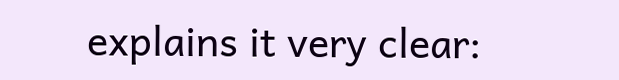explains it very clear: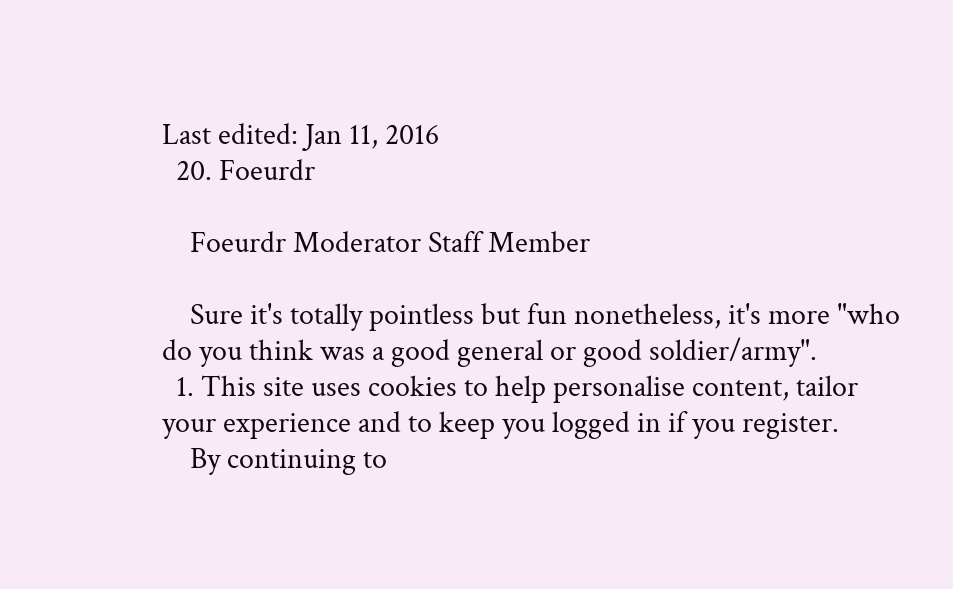Last edited: Jan 11, 2016
  20. Foeurdr

    Foeurdr Moderator Staff Member

    Sure it's totally pointless but fun nonetheless, it's more "who do you think was a good general or good soldier/army".
  1. This site uses cookies to help personalise content, tailor your experience and to keep you logged in if you register.
    By continuing to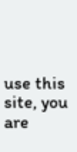use this site, you are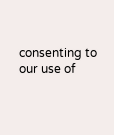consenting to our use of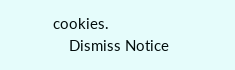cookies.
    Dismiss Notice